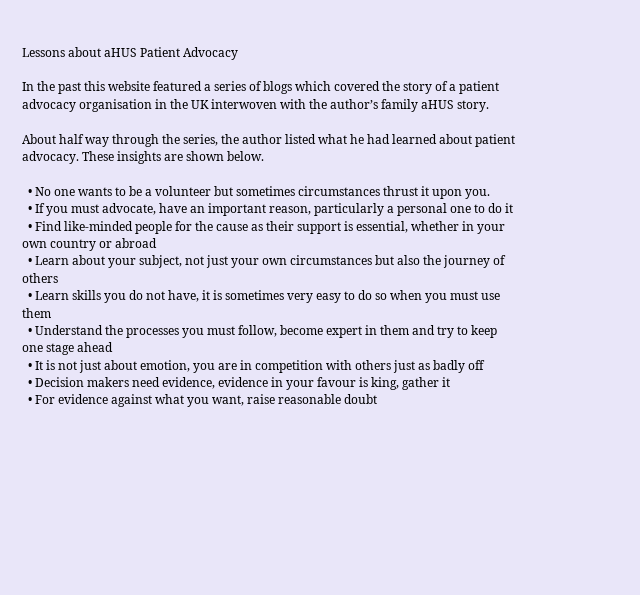Lessons about aHUS Patient Advocacy

In the past this website featured a series of blogs which covered the story of a patient advocacy organisation in the UK interwoven with the author’s family aHUS story.

About half way through the series, the author listed what he had learned about patient advocacy. These insights are shown below.

  • No one wants to be a volunteer but sometimes circumstances thrust it upon you.
  • If you must advocate, have an important reason, particularly a personal one to do it
  • Find like-minded people for the cause as their support is essential, whether in your own country or abroad
  • Learn about your subject, not just your own circumstances but also the journey of others
  • Learn skills you do not have, it is sometimes very easy to do so when you must use them
  • Understand the processes you must follow, become expert in them and try to keep one stage ahead
  • It is not just about emotion, you are in competition with others just as badly off
  • Decision makers need evidence, evidence in your favour is king, gather it
  • For evidence against what you want, raise reasonable doubt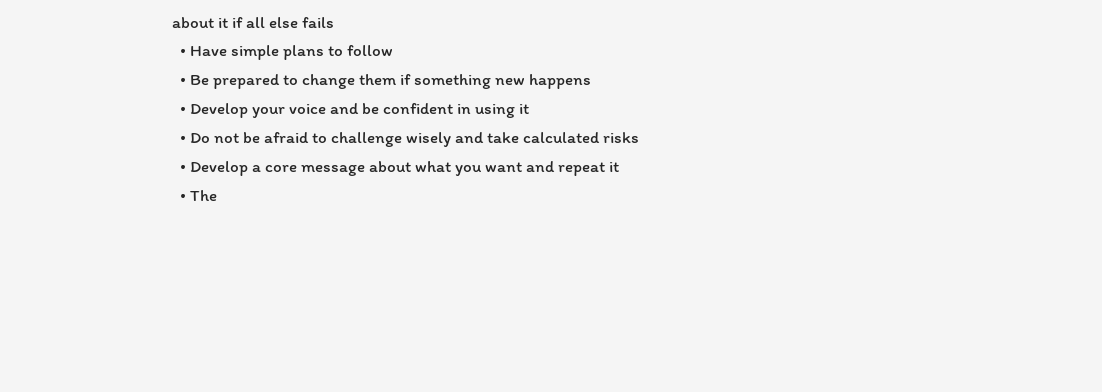about it if all else fails
  • Have simple plans to follow
  • Be prepared to change them if something new happens
  • Develop your voice and be confident in using it
  • Do not be afraid to challenge wisely and take calculated risks
  • Develop a core message about what you want and repeat it
  • The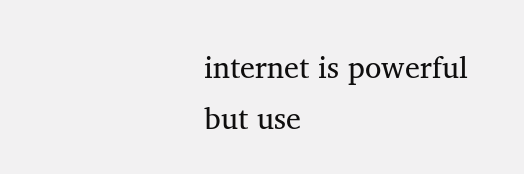internet is powerful but use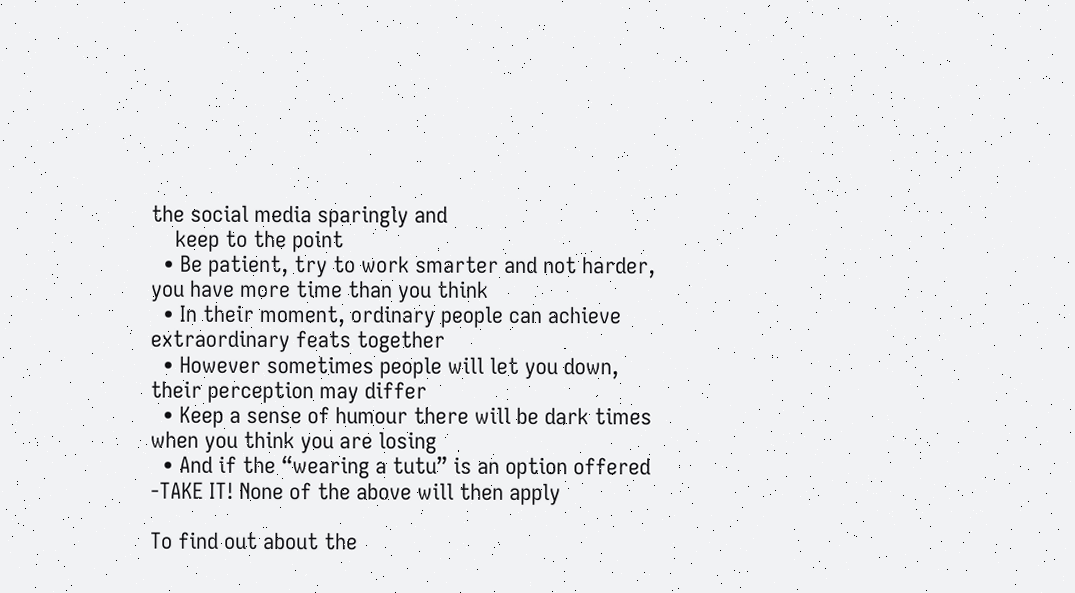the social media sparingly and
    keep to the point
  • Be patient, try to work smarter and not harder, you have more time than you think
  • In their moment, ordinary people can achieve extraordinary feats together
  • However sometimes people will let you down, their perception may differ
  • Keep a sense of humour there will be dark times when you think you are losing
  • And if the “wearing a tutu” is an option offered -TAKE IT! None of the above will then apply

To find out about the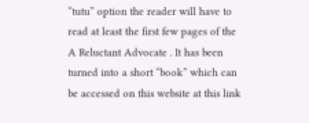“tutu” option the reader will have to read at least the first few pages of the A Reluctant Advocate . It has been turned into a short “book” which can be accessed on this website at this link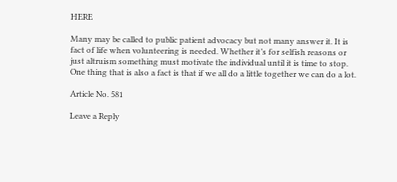HERE

Many may be called to public patient advocacy but not many answer it. It is fact of life when volunteering is needed. Whether it’s for selfish reasons or just altruism something must motivate the individual until it is time to stop. One thing that is also a fact is that if we all do a little together we can do a lot.

Article No. 581

Leave a Reply